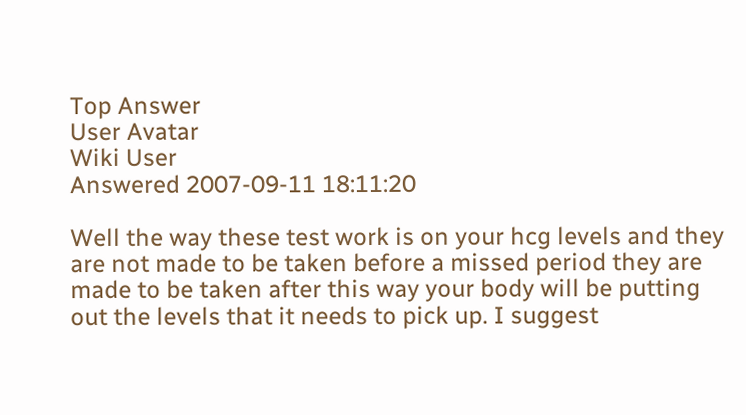Top Answer
User Avatar
Wiki User
Answered 2007-09-11 18:11:20

Well the way these test work is on your hcg levels and they are not made to be taken before a missed period they are made to be taken after this way your body will be putting out the levels that it needs to pick up. I suggest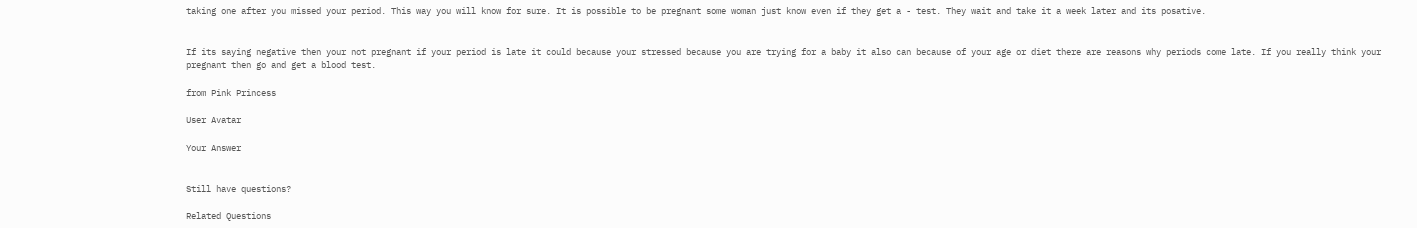taking one after you missed your period. This way you will know for sure. It is possible to be pregnant some woman just know even if they get a - test. They wait and take it a week later and its posative.


If its saying negative then your not pregnant if your period is late it could because your stressed because you are trying for a baby it also can because of your age or diet there are reasons why periods come late. If you really think your pregnant then go and get a blood test.

from Pink Princess

User Avatar

Your Answer


Still have questions?

Related Questions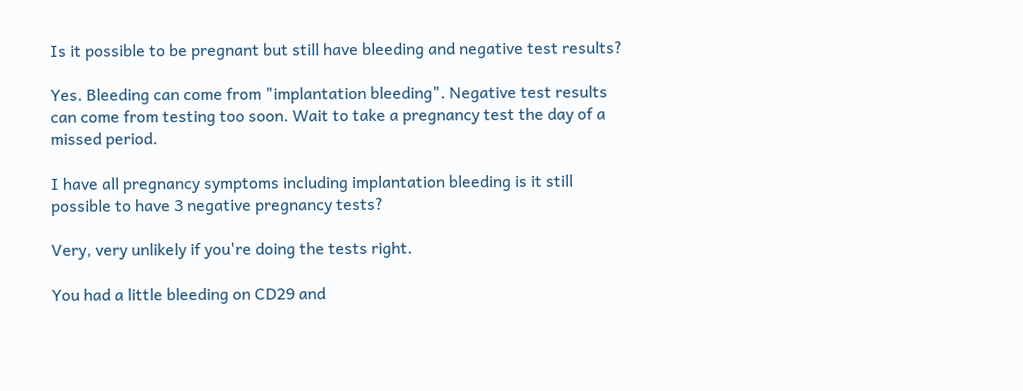Is it possible to be pregnant but still have bleeding and negative test results?

Yes. Bleeding can come from "implantation bleeding". Negative test results can come from testing too soon. Wait to take a pregnancy test the day of a missed period.

I have all pregnancy symptoms including implantation bleeding is it still possible to have 3 negative pregnancy tests?

Very, very unlikely if you're doing the tests right.

You had a little bleeding on CD29 and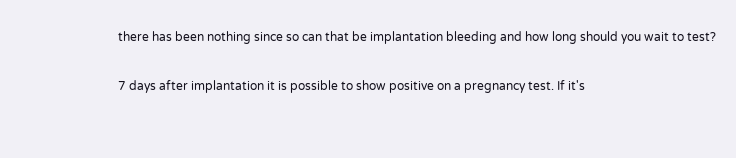there has been nothing since so can that be implantation bleeding and how long should you wait to test?

7 days after implantation it is possible to show positive on a pregnancy test. If it's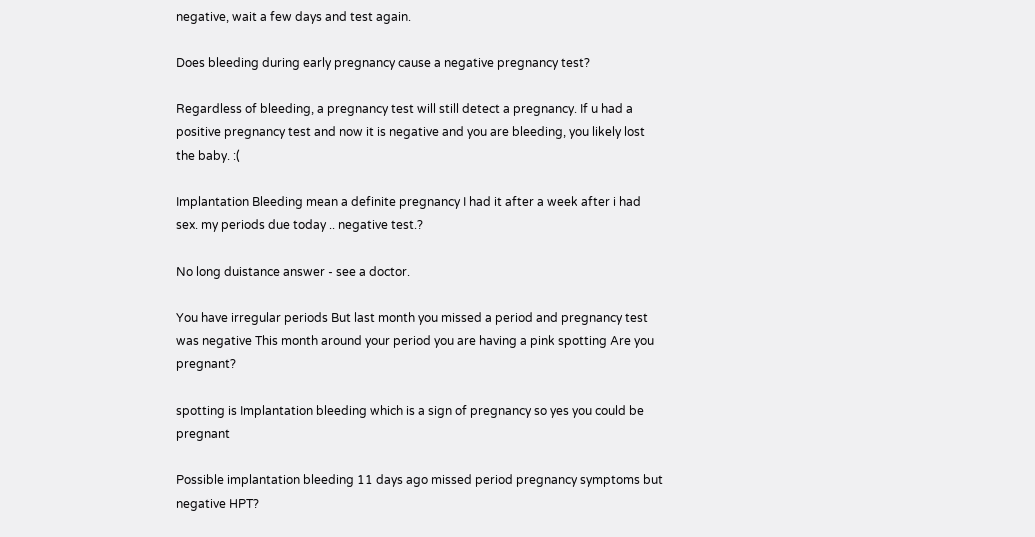negative, wait a few days and test again.

Does bleeding during early pregnancy cause a negative pregnancy test?

Regardless of bleeding, a pregnancy test will still detect a pregnancy. If u had a positive pregnancy test and now it is negative and you are bleeding, you likely lost the baby. :(

Implantation Bleeding mean a definite pregnancy I had it after a week after i had sex. my periods due today .. negative test.?

No long duistance answer - see a doctor.

You have irregular periods But last month you missed a period and pregnancy test was negative This month around your period you are having a pink spotting Are you pregnant?

spotting is Implantation bleeding which is a sign of pregnancy so yes you could be pregnant

Possible implantation bleeding 11 days ago missed period pregnancy symptoms but negative HPT?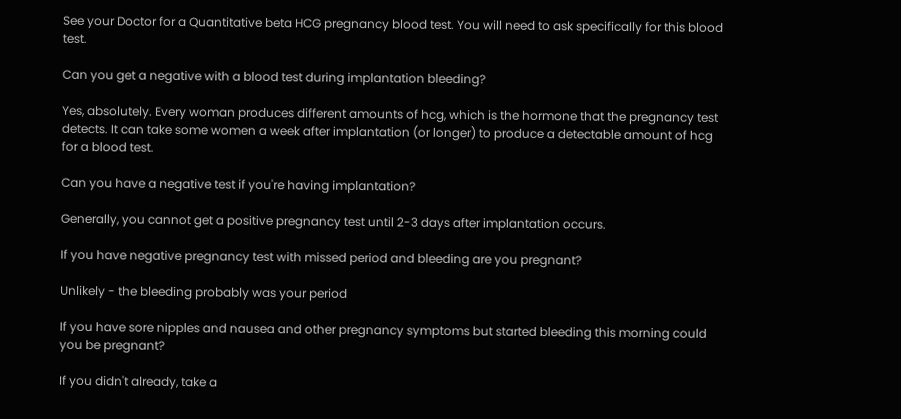See your Doctor for a Quantitative beta HCG pregnancy blood test. You will need to ask specifically for this blood test.

Can you get a negative with a blood test during implantation bleeding?

Yes, absolutely. Every woman produces different amounts of hcg, which is the hormone that the pregnancy test detects. It can take some women a week after implantation (or longer) to produce a detectable amount of hcg for a blood test.

Can you have a negative test if you're having implantation?

Generally, you cannot get a positive pregnancy test until 2-3 days after implantation occurs.

If you have negative pregnancy test with missed period and bleeding are you pregnant?

Unlikely - the bleeding probably was your period

If you have sore nipples and nausea and other pregnancy symptoms but started bleeding this morning could you be pregnant?

If you didn't already, take a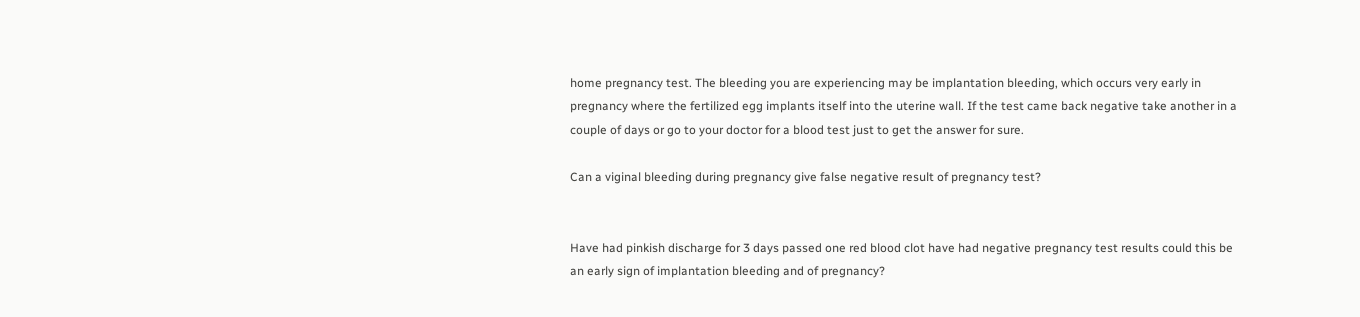home pregnancy test. The bleeding you are experiencing may be implantation bleeding, which occurs very early in pregnancy where the fertilized egg implants itself into the uterine wall. If the test came back negative take another in a couple of days or go to your doctor for a blood test just to get the answer for sure.

Can a viginal bleeding during pregnancy give false negative result of pregnancy test?


Have had pinkish discharge for 3 days passed one red blood clot have had negative pregnancy test results could this be an early sign of implantation bleeding and of pregnancy?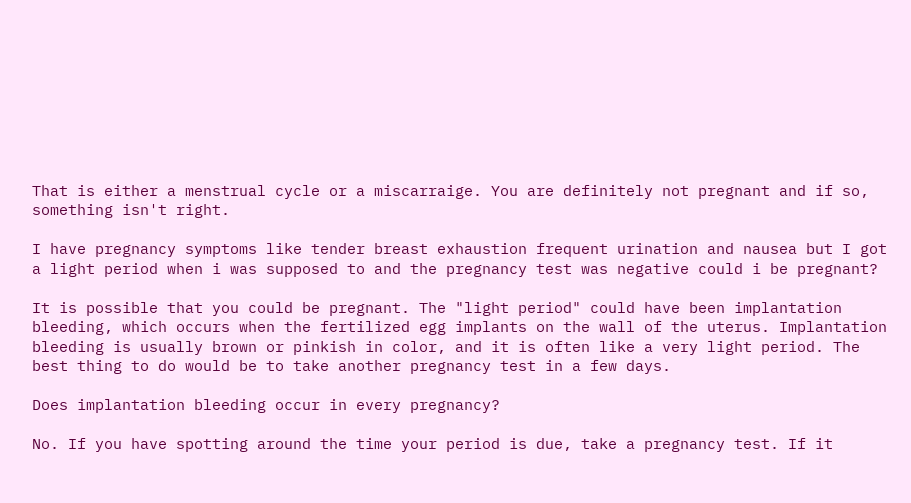That is either a menstrual cycle or a miscarraige. You are definitely not pregnant and if so, something isn't right.

I have pregnancy symptoms like tender breast exhaustion frequent urination and nausea but I got a light period when i was supposed to and the pregnancy test was negative could i be pregnant?

It is possible that you could be pregnant. The "light period" could have been implantation bleeding, which occurs when the fertilized egg implants on the wall of the uterus. Implantation bleeding is usually brown or pinkish in color, and it is often like a very light period. The best thing to do would be to take another pregnancy test in a few days.

Does implantation bleeding occur in every pregnancy?

No. If you have spotting around the time your period is due, take a pregnancy test. If it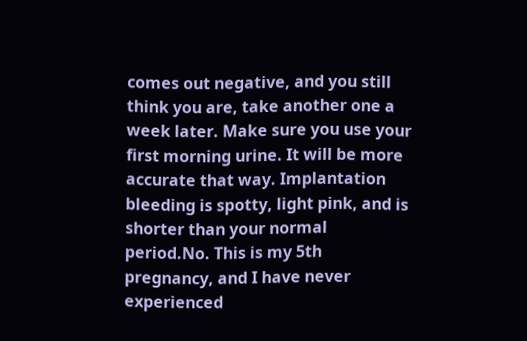comes out negative, and you still think you are, take another one a week later. Make sure you use your first morning urine. It will be more accurate that way. Implantation bleeding is spotty, light pink, and is shorter than your normal period.No. This is my 5th pregnancy, and I have never experienced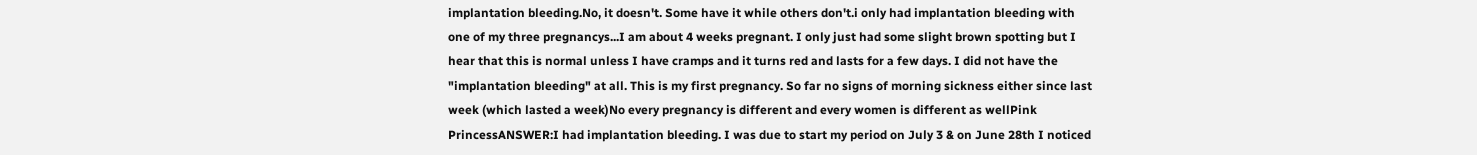implantation bleeding.No, it doesn't. Some have it while others don't.i only had implantation bleeding with one of my three pregnancys...I am about 4 weeks pregnant. I only just had some slight brown spotting but I hear that this is normal unless I have cramps and it turns red and lasts for a few days. I did not have the "implantation bleeding" at all. This is my first pregnancy. So far no signs of morning sickness either since last week (which lasted a week)No every pregnancy is different and every women is different as wellPink PrincessANSWER:I had implantation bleeding. I was due to start my period on July 3 & on June 28th I noticed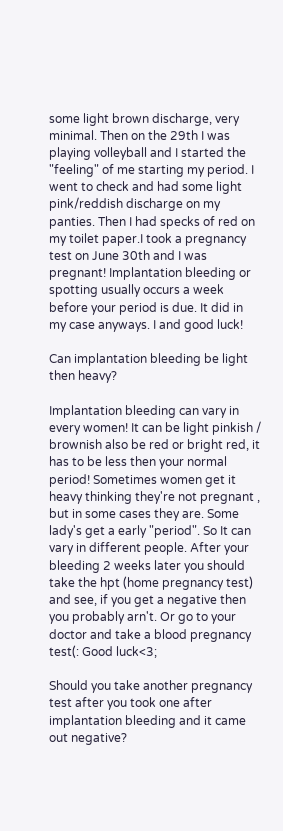some light brown discharge, very minimal. Then on the 29th I was playing volleyball and I started the "feeling" of me starting my period. I went to check and had some light pink/reddish discharge on my panties. Then I had specks of red on my toilet paper.I took a pregnancy test on June 30th and I was pregnant! Implantation bleeding or spotting usually occurs a week before your period is due. It did in my case anyways. I and good luck!

Can implantation bleeding be light then heavy?

Implantation bleeding can vary in every women! It can be light pinkish / brownish also be red or bright red, it has to be less then your normal period! Sometimes women get it heavy thinking they're not pregnant , but in some cases they are. Some lady's get a early "period". So It can vary in different people. After your bleeding 2 weeks later you should take the hpt (home pregnancy test) and see, if you get a negative then you probably arn't. Or go to your doctor and take a blood pregnancy test(: Good luck<3;

Should you take another pregnancy test after you took one after implantation bleeding and it came out negative?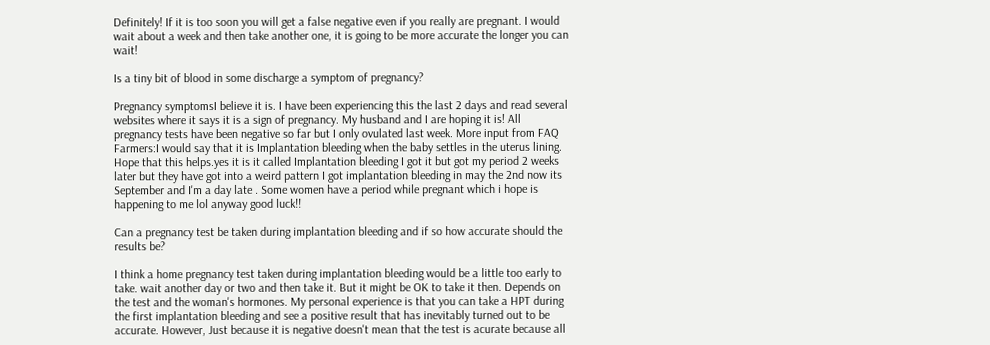Definitely! If it is too soon you will get a false negative even if you really are pregnant. I would wait about a week and then take another one, it is going to be more accurate the longer you can wait!

Is a tiny bit of blood in some discharge a symptom of pregnancy?

Pregnancy symptomsI believe it is. I have been experiencing this the last 2 days and read several websites where it says it is a sign of pregnancy. My husband and I are hoping it is! All pregnancy tests have been negative so far but I only ovulated last week. More input from FAQ Farmers:I would say that it is Implantation bleeding when the baby settles in the uterus lining. Hope that this helps.yes it is it called Implantation bleeding I got it but got my period 2 weeks later but they have got into a weird pattern I got implantation bleeding in may the 2nd now its September and I'm a day late . Some women have a period while pregnant which i hope is happening to me lol anyway good luck!!

Can a pregnancy test be taken during implantation bleeding and if so how accurate should the results be?

I think a home pregnancy test taken during implantation bleeding would be a little too early to take. wait another day or two and then take it. But it might be OK to take it then. Depends on the test and the woman's hormones. My personal experience is that you can take a HPT during the first implantation bleeding and see a positive result that has inevitably turned out to be accurate. However, Just because it is negative doesn't mean that the test is acurate because all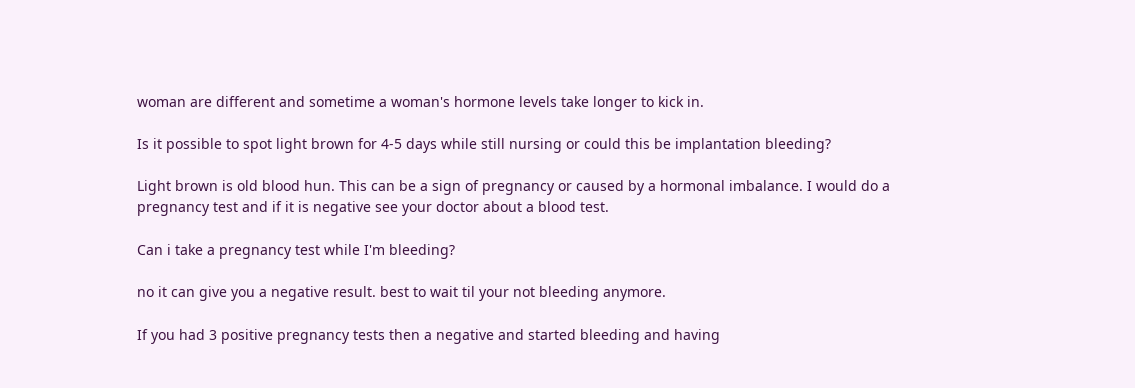woman are different and sometime a woman's hormone levels take longer to kick in.

Is it possible to spot light brown for 4-5 days while still nursing or could this be implantation bleeding?

Light brown is old blood hun. This can be a sign of pregnancy or caused by a hormonal imbalance. I would do a pregnancy test and if it is negative see your doctor about a blood test.

Can i take a pregnancy test while I'm bleeding?

no it can give you a negative result. best to wait til your not bleeding anymore.

If you had 3 positive pregnancy tests then a negative and started bleeding and having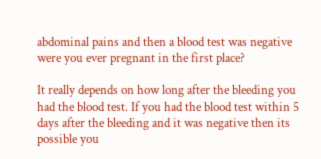abdominal pains and then a blood test was negative were you ever pregnant in the first place?

It really depends on how long after the bleeding you had the blood test. If you had the blood test within 5 days after the bleeding and it was negative then its possible you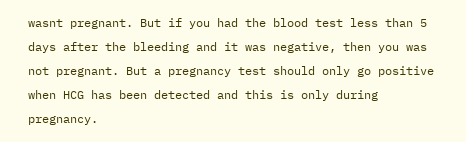wasnt pregnant. But if you had the blood test less than 5 days after the bleeding and it was negative, then you was not pregnant. But a pregnancy test should only go positive when HCG has been detected and this is only during pregnancy.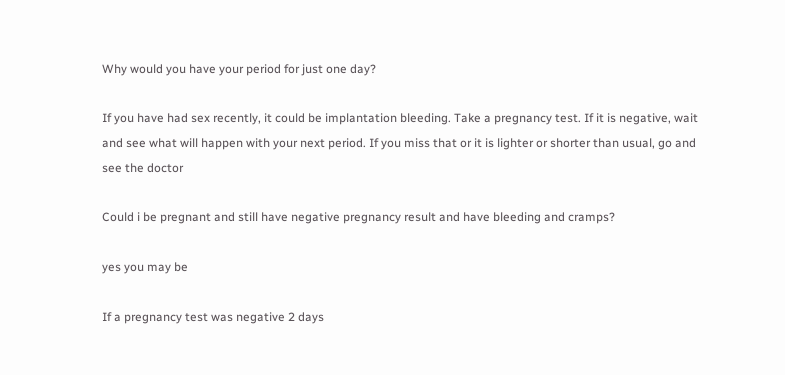Why would you have your period for just one day?

If you have had sex recently, it could be implantation bleeding. Take a pregnancy test. If it is negative, wait and see what will happen with your next period. If you miss that or it is lighter or shorter than usual, go and see the doctor

Could i be pregnant and still have negative pregnancy result and have bleeding and cramps?

yes you may be

If a pregnancy test was negative 2 days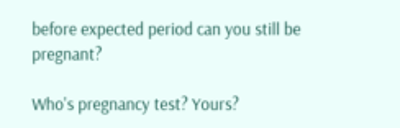before expected period can you still be pregnant?

Who's pregnancy test? Yours?